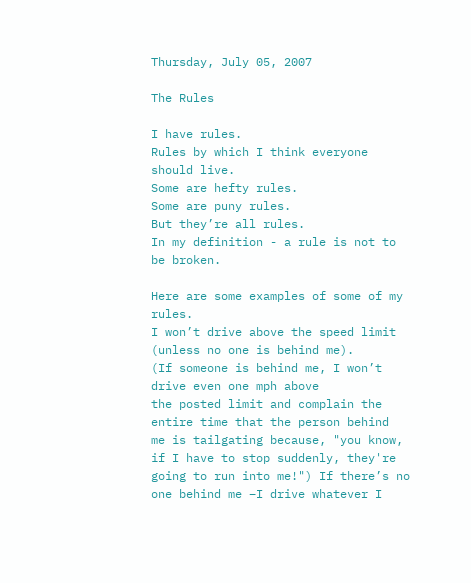Thursday, July 05, 2007

The Rules

I have rules.
Rules by which I think everyone should live.
Some are hefty rules.
Some are puny rules.
But they’re all rules.
In my definition - a rule is not to be broken.

Here are some examples of some of my rules.
I won’t drive above the speed limit (unless no one is behind me).
(If someone is behind me, I won’t drive even one mph above
the posted limit and complain the entire time that the person behind
me is tailgating because, "you know, if I have to stop suddenly, they're going to run into me!") If there’s no one behind me –I drive whatever I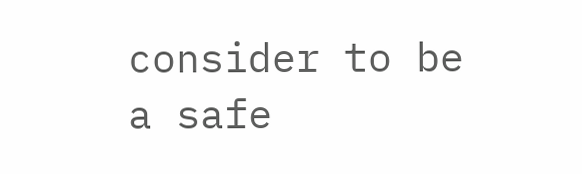consider to be a safe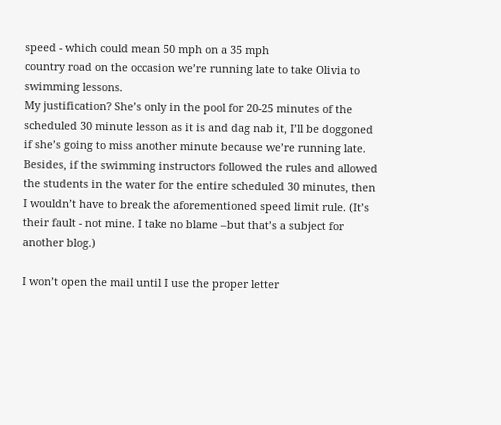speed - which could mean 50 mph on a 35 mph
country road on the occasion we’re running late to take Olivia to swimming lessons.
My justification? She’s only in the pool for 20-25 minutes of the scheduled 30 minute lesson as it is and dag nab it, I’ll be doggoned if she’s going to miss another minute because we’re running late. Besides, if the swimming instructors followed the rules and allowed the students in the water for the entire scheduled 30 minutes, then I wouldn’t have to break the aforementioned speed limit rule. (It’s their fault - not mine. I take no blame –but that’s a subject for another blog.)

I won’t open the mail until I use the proper letter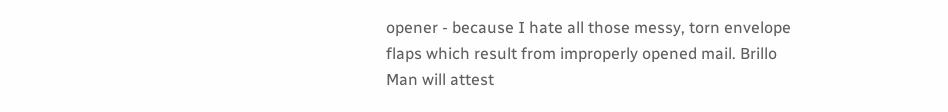opener - because I hate all those messy, torn envelope flaps which result from improperly opened mail. Brillo Man will attest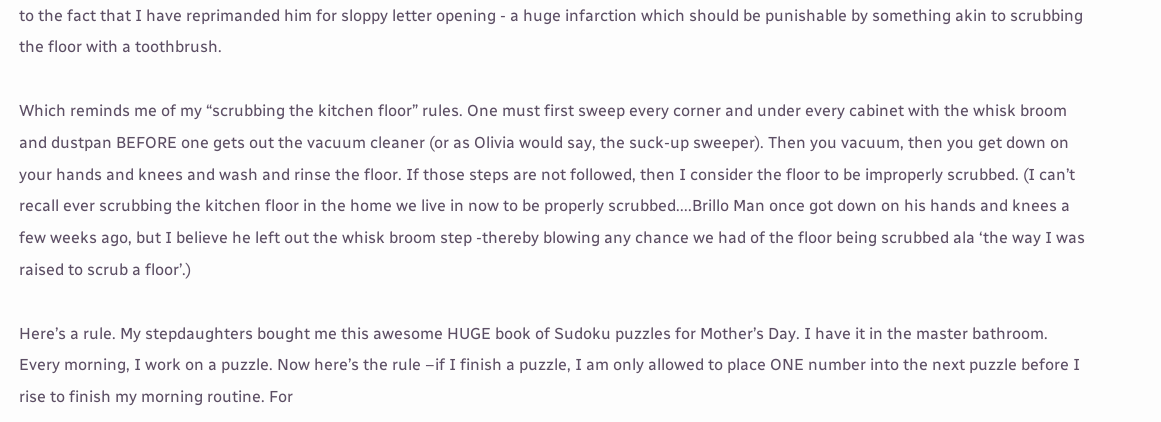to the fact that I have reprimanded him for sloppy letter opening - a huge infarction which should be punishable by something akin to scrubbing the floor with a toothbrush.

Which reminds me of my “scrubbing the kitchen floor” rules. One must first sweep every corner and under every cabinet with the whisk broom and dustpan BEFORE one gets out the vacuum cleaner (or as Olivia would say, the suck-up sweeper). Then you vacuum, then you get down on your hands and knees and wash and rinse the floor. If those steps are not followed, then I consider the floor to be improperly scrubbed. (I can’t recall ever scrubbing the kitchen floor in the home we live in now to be properly scrubbed....Brillo Man once got down on his hands and knees a few weeks ago, but I believe he left out the whisk broom step -thereby blowing any chance we had of the floor being scrubbed ala ‘the way I was raised to scrub a floor’.)

Here’s a rule. My stepdaughters bought me this awesome HUGE book of Sudoku puzzles for Mother’s Day. I have it in the master bathroom. Every morning, I work on a puzzle. Now here’s the rule –if I finish a puzzle, I am only allowed to place ONE number into the next puzzle before I rise to finish my morning routine. For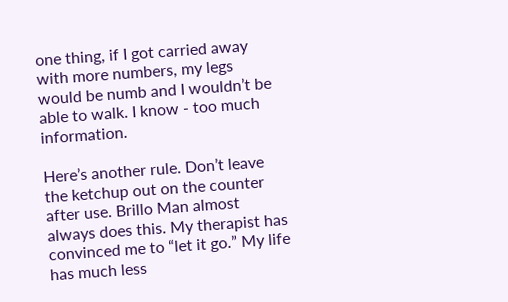one thing, if I got carried away with more numbers, my legs would be numb and I wouldn’t be able to walk. I know - too much information.

Here’s another rule. Don’t leave the ketchup out on the counter after use. Brillo Man almost always does this. My therapist has convinced me to “let it go.” My life has much less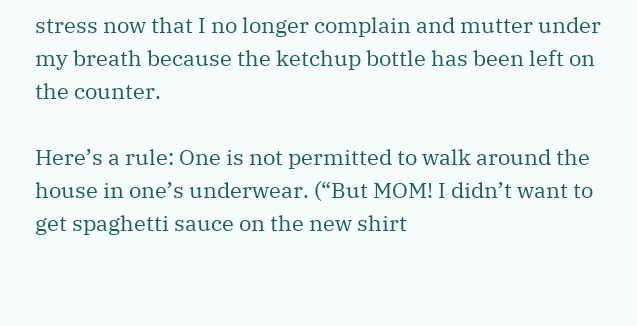stress now that I no longer complain and mutter under my breath because the ketchup bottle has been left on the counter.

Here’s a rule: One is not permitted to walk around the house in one’s underwear. (“But MOM! I didn’t want to get spaghetti sauce on the new shirt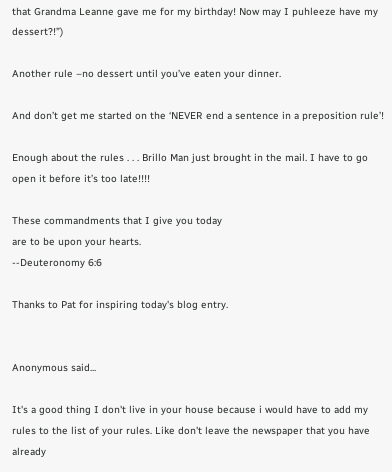that Grandma Leanne gave me for my birthday! Now may I puhleeze have my dessert?!”)

Another rule –no dessert until you’ve eaten your dinner.

And don’t get me started on the ‘NEVER end a sentence in a preposition rule’!

Enough about the rules . . . Brillo Man just brought in the mail. I have to go open it before it’s too late!!!!

These commandments that I give you today
are to be upon your hearts.
--Deuteronomy 6:6

Thanks to Pat for inspiring today's blog entry.


Anonymous said...

It's a good thing I don't live in your house because i would have to add my rules to the list of your rules. Like don't leave the newspaper that you have already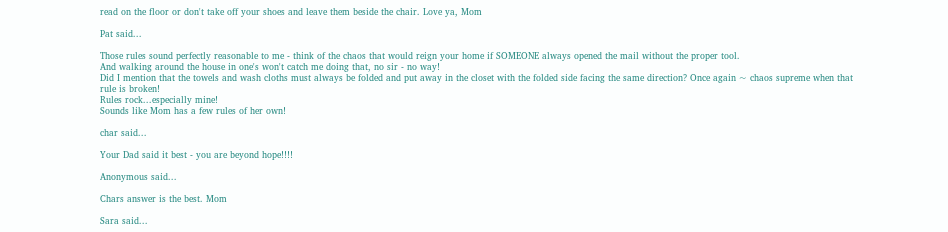read on the floor or don't take off your shoes and leave them beside the chair. Love ya, Mom

Pat said...

Those rules sound perfectly reasonable to me - think of the chaos that would reign your home if SOMEONE always opened the mail without the proper tool.
And walking around the house in one's won't catch me doing that, no sir - no way!
Did I mention that the towels and wash cloths must always be folded and put away in the closet with the folded side facing the same direction? Once again ~ chaos supreme when that rule is broken!
Rules rock...especially mine!
Sounds like Mom has a few rules of her own!

char said...

Your Dad said it best - you are beyond hope!!!!

Anonymous said...

Chars answer is the best. Mom

Sara said...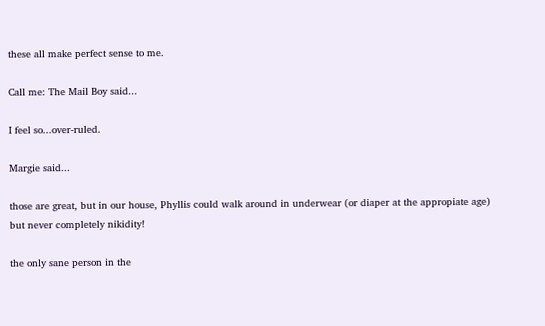these all make perfect sense to me.

Call me: The Mail Boy said...

I feel so...over-ruled.

Margie said...

those are great, but in our house, Phyllis could walk around in underwear (or diaper at the appropiate age) but never completely nikidity!

the only sane person in the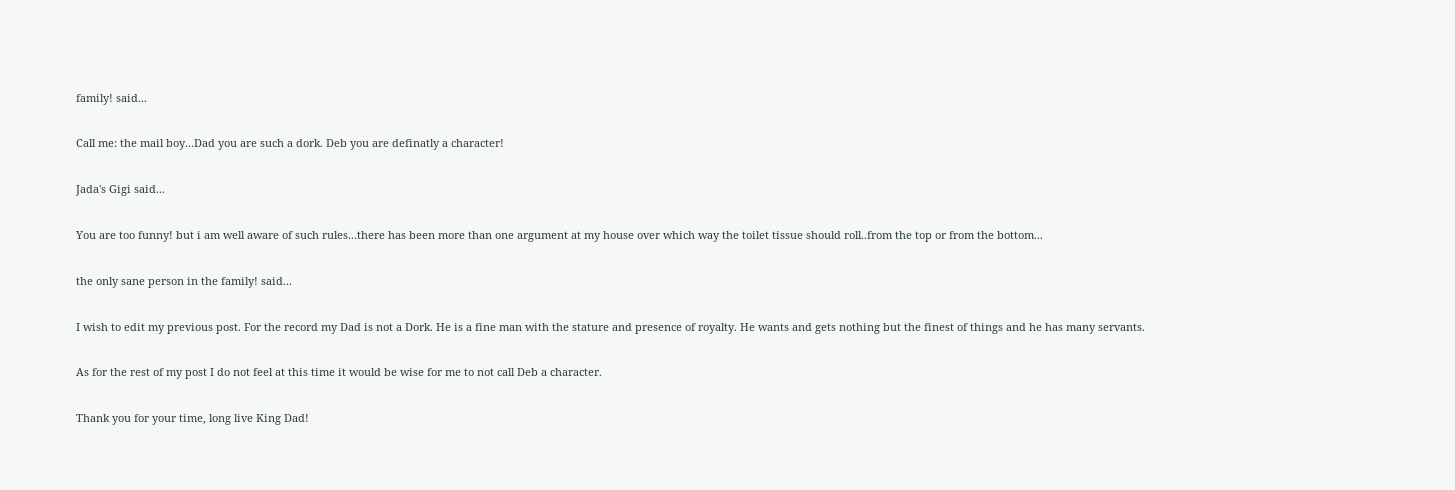family! said...

Call me: the mail boy...Dad you are such a dork. Deb you are definatly a character!

Jada's Gigi said...

You are too funny! but i am well aware of such rules...there has been more than one argument at my house over which way the toilet tissue should roll..from the top or from the bottom...

the only sane person in the family! said...

I wish to edit my previous post. For the record my Dad is not a Dork. He is a fine man with the stature and presence of royalty. He wants and gets nothing but the finest of things and he has many servants.

As for the rest of my post I do not feel at this time it would be wise for me to not call Deb a character.

Thank you for your time, long live King Dad!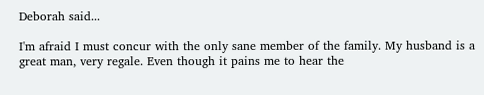Deborah said...

I'm afraid I must concur with the only sane member of the family. My husband is a great man, very regale. Even though it pains me to hear the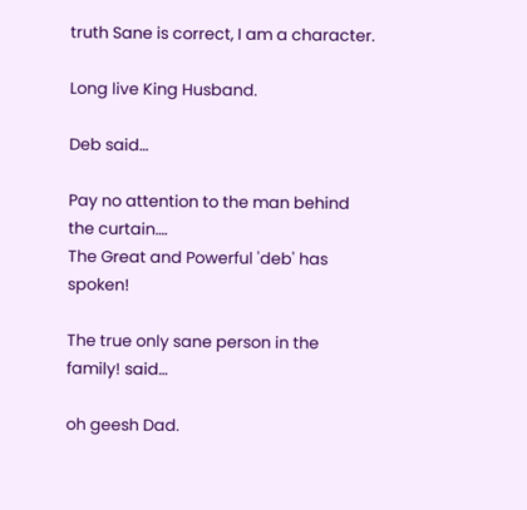truth Sane is correct, I am a character.

Long live King Husband.

Deb said...

Pay no attention to the man behind the curtain....
The Great and Powerful 'deb' has spoken!

The true only sane person in the family! said...

oh geesh Dad.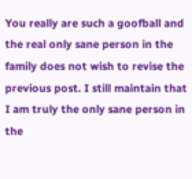You really are such a goofball and the real only sane person in the family does not wish to revise the previous post. I still maintain that I am truly the only sane person in the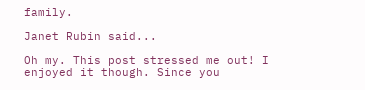family.

Janet Rubin said...

Oh my. This post stressed me out! I enjoyed it though. Since you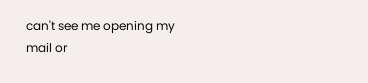can't see me opening my mail or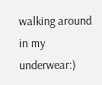walking around in my underwear:)